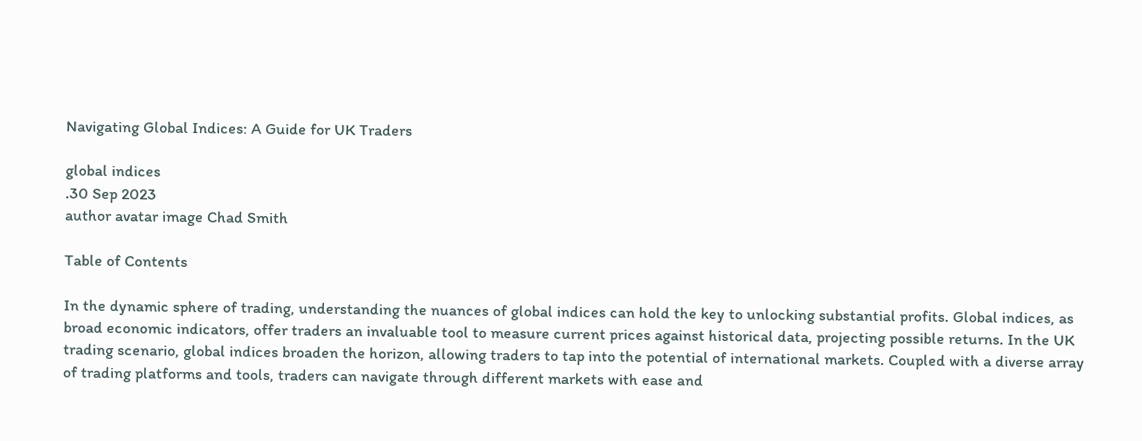Navigating Global Indices: A Guide for UK Traders

global indices
.30 Sep 2023
author avatar image Chad Smith

Table of Contents

In the dynamic sphere of trading, understanding the nuances of global indices can hold the key to unlocking substantial profits. Global indices, as broad economic indicators, offer traders an invaluable tool to measure current prices against historical data, projecting possible returns. In the UK trading scenario, global indices broaden the horizon, allowing traders to tap into the potential of international markets. Coupled with a diverse array of trading platforms and tools, traders can navigate through different markets with ease and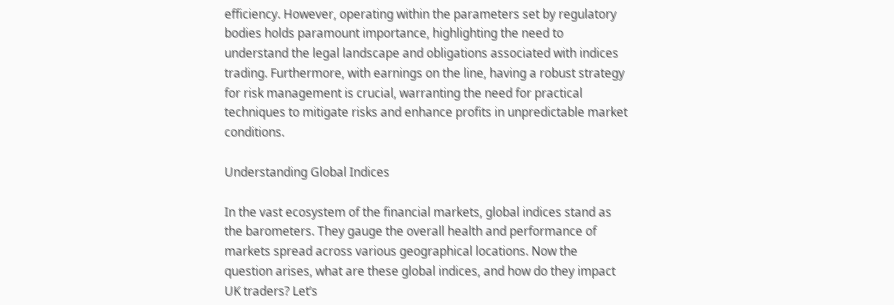efficiency. However, operating within the parameters set by regulatory bodies holds paramount importance, highlighting the need to understand the legal landscape and obligations associated with indices trading. Furthermore, with earnings on the line, having a robust strategy for risk management is crucial, warranting the need for practical techniques to mitigate risks and enhance profits in unpredictable market conditions.

Understanding Global Indices

In the vast ecosystem of the financial markets, global indices stand as the barometers. They gauge the overall health and performance of markets spread across various geographical locations. Now the question arises, what are these global indices, and how do they impact UK traders? Let’s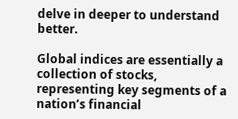delve in deeper to understand better.

Global indices are essentially a collection of stocks, representing key segments of a nation’s financial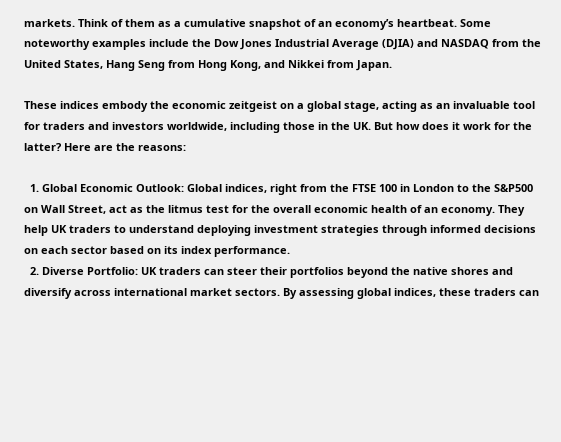markets. Think of them as a cumulative snapshot of an economy’s heartbeat. Some noteworthy examples include the Dow Jones Industrial Average (DJIA) and NASDAQ from the United States, Hang Seng from Hong Kong, and Nikkei from Japan.

These indices embody the economic zeitgeist on a global stage, acting as an invaluable tool for traders and investors worldwide, including those in the UK. But how does it work for the latter? Here are the reasons:

  1. Global Economic Outlook: Global indices, right from the FTSE 100 in London to the S&P500 on Wall Street, act as the litmus test for the overall economic health of an economy. They help UK traders to understand deploying investment strategies through informed decisions on each sector based on its index performance.
  2. Diverse Portfolio: UK traders can steer their portfolios beyond the native shores and diversify across international market sectors. By assessing global indices, these traders can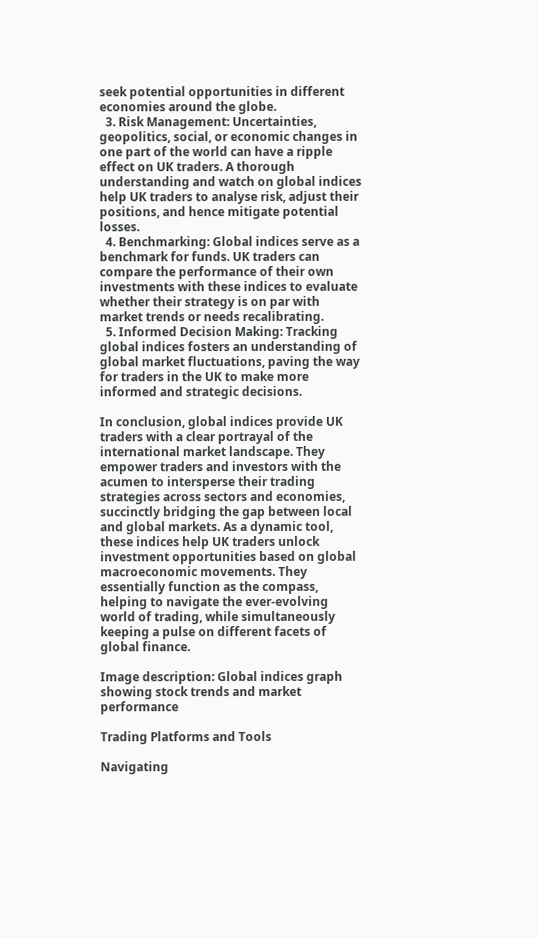seek potential opportunities in different economies around the globe.
  3. Risk Management: Uncertainties, geopolitics, social, or economic changes in one part of the world can have a ripple effect on UK traders. A thorough understanding and watch on global indices help UK traders to analyse risk, adjust their positions, and hence mitigate potential losses.
  4. Benchmarking: Global indices serve as a benchmark for funds. UK traders can compare the performance of their own investments with these indices to evaluate whether their strategy is on par with market trends or needs recalibrating.
  5. Informed Decision Making: Tracking global indices fosters an understanding of global market fluctuations, paving the way for traders in the UK to make more informed and strategic decisions.

In conclusion, global indices provide UK traders with a clear portrayal of the international market landscape. They empower traders and investors with the acumen to intersperse their trading strategies across sectors and economies, succinctly bridging the gap between local and global markets. As a dynamic tool, these indices help UK traders unlock investment opportunities based on global macroeconomic movements. They essentially function as the compass, helping to navigate the ever-evolving world of trading, while simultaneously keeping a pulse on different facets of global finance.

Image description: Global indices graph showing stock trends and market performance

Trading Platforms and Tools

Navigating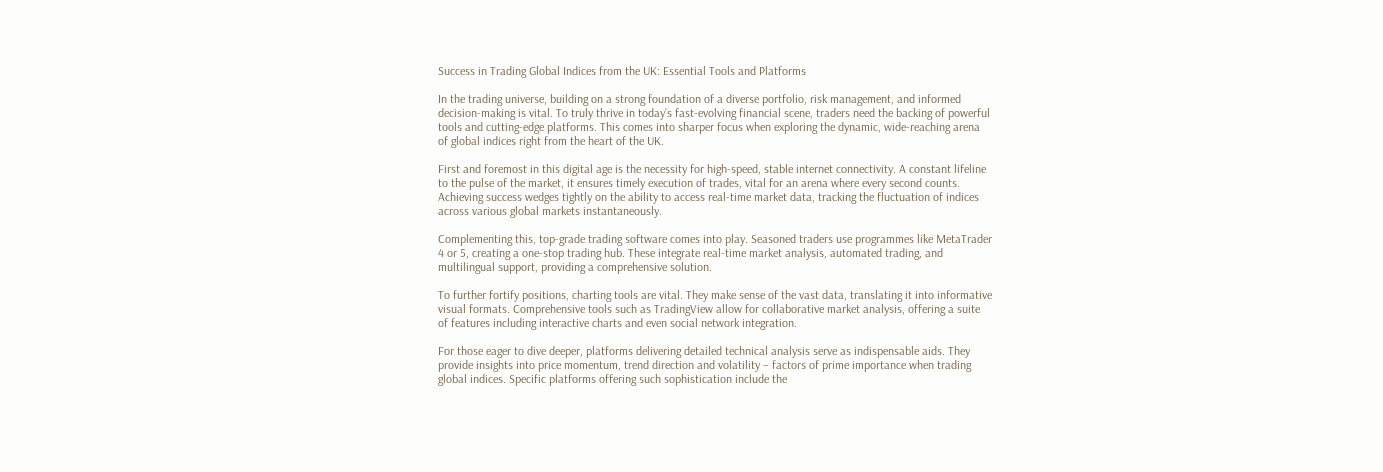Success in Trading Global Indices from the UK: Essential Tools and Platforms

In the trading universe, building on a strong foundation of a diverse portfolio, risk management, and informed decision-making is vital. To truly thrive in today’s fast-evolving financial scene, traders need the backing of powerful tools and cutting-edge platforms. This comes into sharper focus when exploring the dynamic, wide-reaching arena of global indices right from the heart of the UK.

First and foremost in this digital age is the necessity for high-speed, stable internet connectivity. A constant lifeline to the pulse of the market, it ensures timely execution of trades, vital for an arena where every second counts. Achieving success wedges tightly on the ability to access real-time market data, tracking the fluctuation of indices across various global markets instantaneously.

Complementing this, top-grade trading software comes into play. Seasoned traders use programmes like MetaTrader 4 or 5, creating a one-stop trading hub. These integrate real-time market analysis, automated trading, and multilingual support, providing a comprehensive solution.

To further fortify positions, charting tools are vital. They make sense of the vast data, translating it into informative visual formats. Comprehensive tools such as TradingView allow for collaborative market analysis, offering a suite of features including interactive charts and even social network integration.

For those eager to dive deeper, platforms delivering detailed technical analysis serve as indispensable aids. They provide insights into price momentum, trend direction and volatility – factors of prime importance when trading global indices. Specific platforms offering such sophistication include the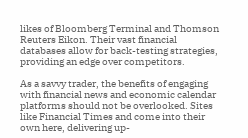likes of Bloomberg Terminal and Thomson Reuters Eikon. Their vast financial databases allow for back-testing strategies, providing an edge over competitors.

As a savvy trader, the benefits of engaging with financial news and economic calendar platforms should not be overlooked. Sites like Financial Times and come into their own here, delivering up-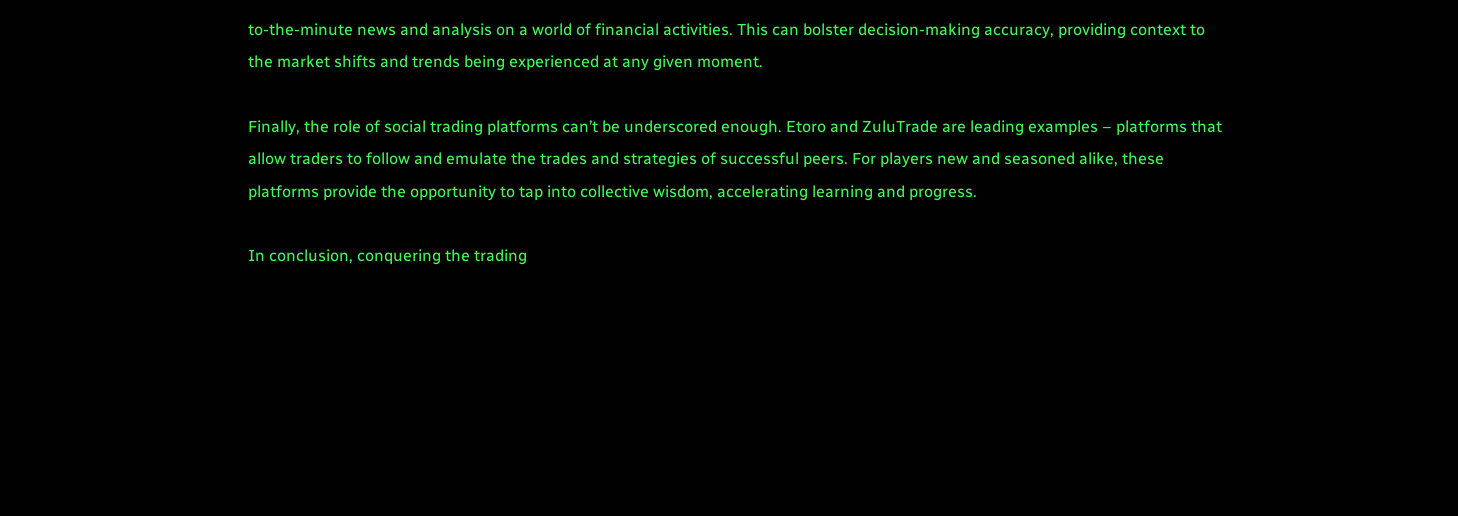to-the-minute news and analysis on a world of financial activities. This can bolster decision-making accuracy, providing context to the market shifts and trends being experienced at any given moment.

Finally, the role of social trading platforms can’t be underscored enough. Etoro and ZuluTrade are leading examples – platforms that allow traders to follow and emulate the trades and strategies of successful peers. For players new and seasoned alike, these platforms provide the opportunity to tap into collective wisdom, accelerating learning and progress.

In conclusion, conquering the trading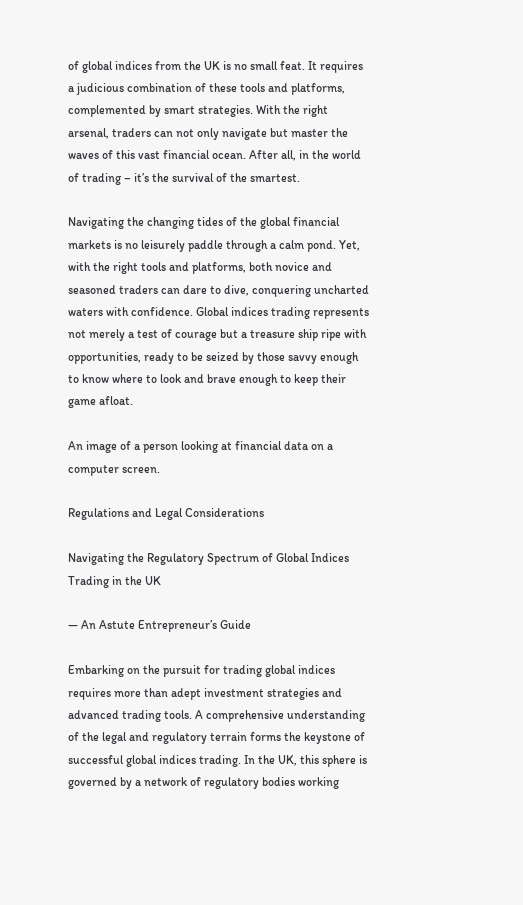of global indices from the UK is no small feat. It requires a judicious combination of these tools and platforms, complemented by smart strategies. With the right arsenal, traders can not only navigate but master the waves of this vast financial ocean. After all, in the world of trading – it’s the survival of the smartest.

Navigating the changing tides of the global financial markets is no leisurely paddle through a calm pond. Yet, with the right tools and platforms, both novice and seasoned traders can dare to dive, conquering uncharted waters with confidence. Global indices trading represents not merely a test of courage but a treasure ship ripe with opportunities, ready to be seized by those savvy enough to know where to look and brave enough to keep their game afloat.

An image of a person looking at financial data on a computer screen.

Regulations and Legal Considerations

Navigating the Regulatory Spectrum of Global Indices Trading in the UK

— An Astute Entrepreneur’s Guide

Embarking on the pursuit for trading global indices requires more than adept investment strategies and advanced trading tools. A comprehensive understanding of the legal and regulatory terrain forms the keystone of successful global indices trading. In the UK, this sphere is governed by a network of regulatory bodies working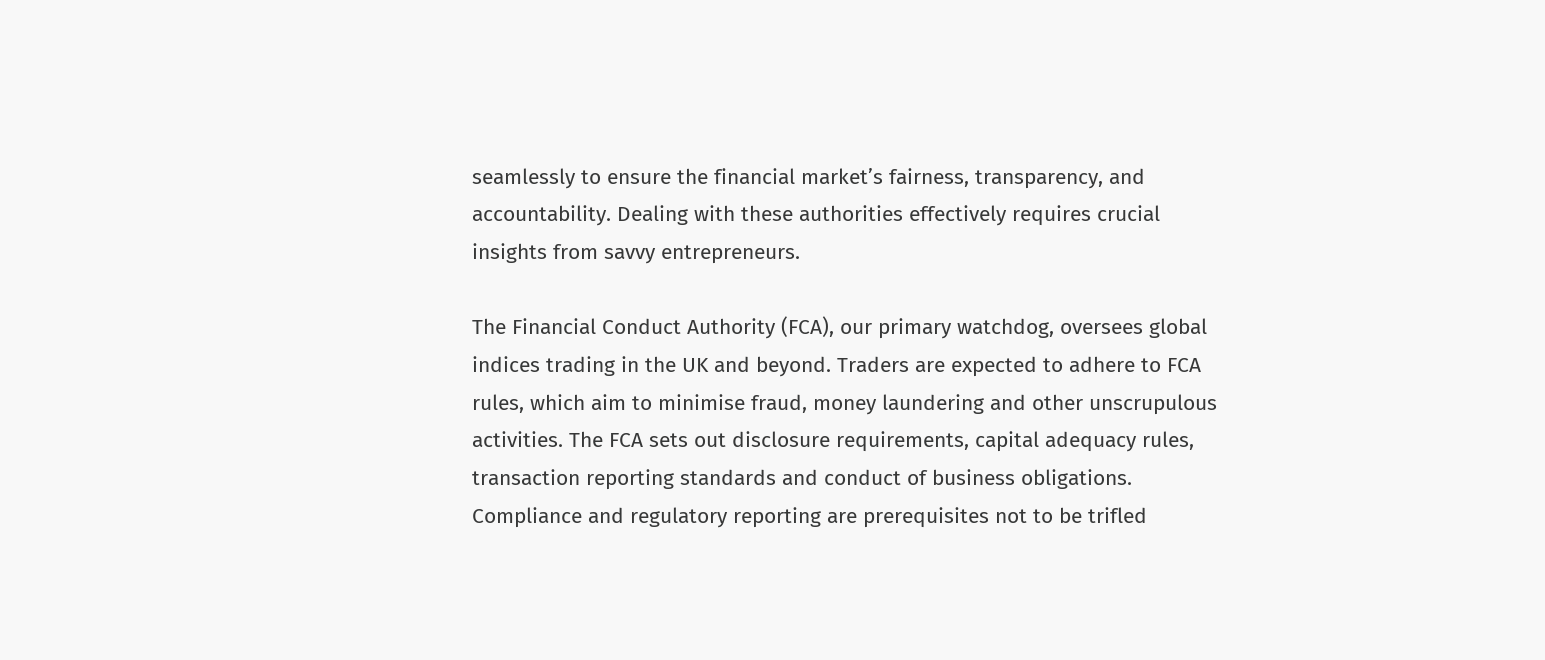seamlessly to ensure the financial market’s fairness, transparency, and accountability. Dealing with these authorities effectively requires crucial insights from savvy entrepreneurs.

The Financial Conduct Authority (FCA), our primary watchdog, oversees global indices trading in the UK and beyond. Traders are expected to adhere to FCA rules, which aim to minimise fraud, money laundering and other unscrupulous activities. The FCA sets out disclosure requirements, capital adequacy rules, transaction reporting standards and conduct of business obligations. Compliance and regulatory reporting are prerequisites not to be trifled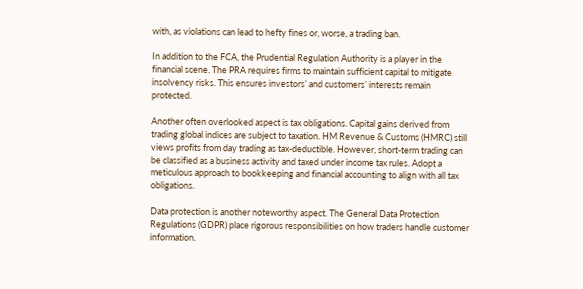with, as violations can lead to hefty fines or, worse, a trading ban.

In addition to the FCA, the Prudential Regulation Authority is a player in the financial scene. The PRA requires firms to maintain sufficient capital to mitigate insolvency risks. This ensures investors’ and customers’ interests remain protected.

Another often overlooked aspect is tax obligations. Capital gains derived from trading global indices are subject to taxation. HM Revenue & Customs (HMRC) still views profits from day trading as tax-deductible. However, short-term trading can be classified as a business activity and taxed under income tax rules. Adopt a meticulous approach to bookkeeping and financial accounting to align with all tax obligations.

Data protection is another noteworthy aspect. The General Data Protection Regulations (GDPR) place rigorous responsibilities on how traders handle customer information.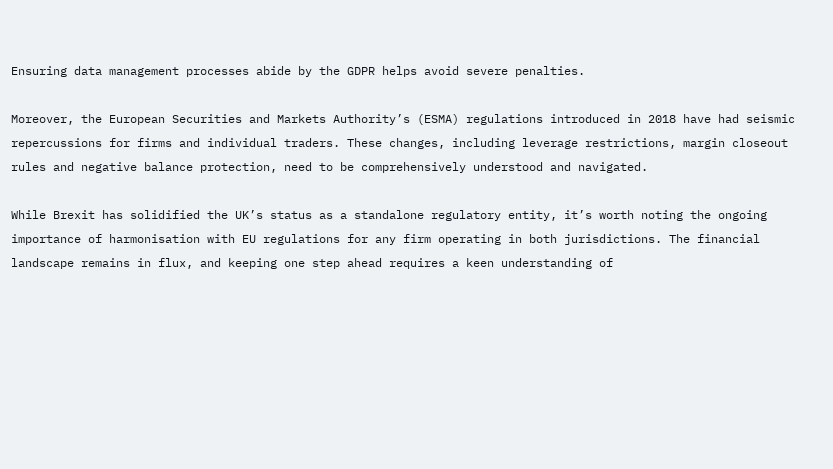Ensuring data management processes abide by the GDPR helps avoid severe penalties.

Moreover, the European Securities and Markets Authority’s (ESMA) regulations introduced in 2018 have had seismic repercussions for firms and individual traders. These changes, including leverage restrictions, margin closeout rules and negative balance protection, need to be comprehensively understood and navigated.

While Brexit has solidified the UK’s status as a standalone regulatory entity, it’s worth noting the ongoing importance of harmonisation with EU regulations for any firm operating in both jurisdictions. The financial landscape remains in flux, and keeping one step ahead requires a keen understanding of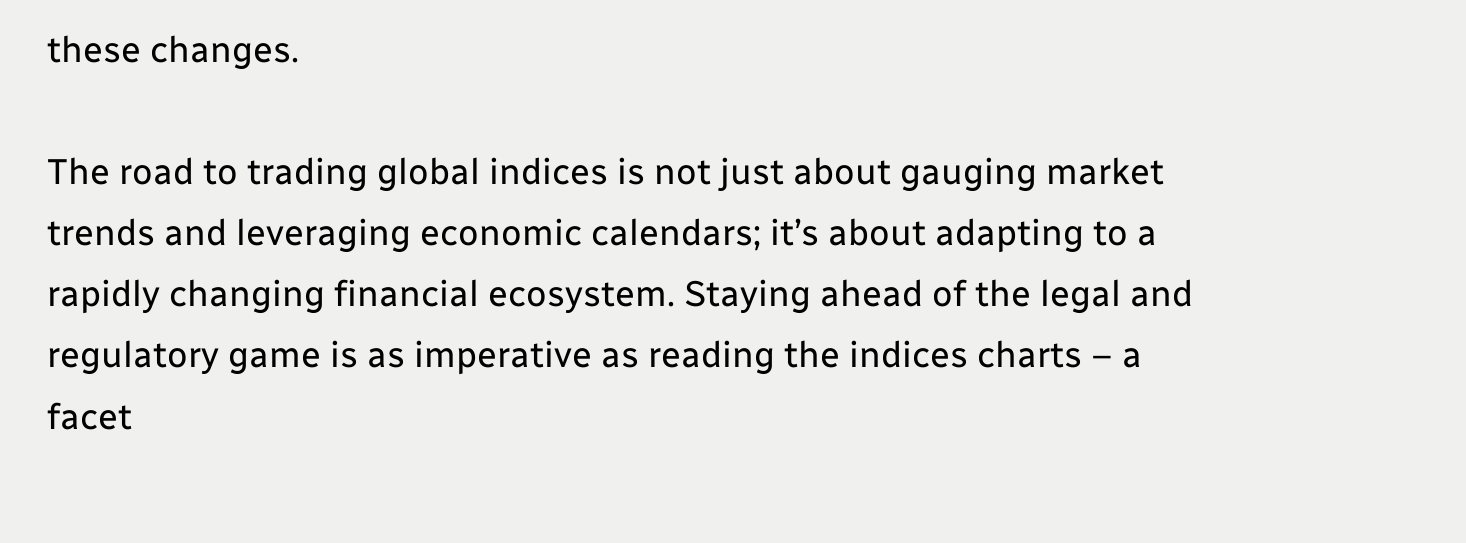these changes.

The road to trading global indices is not just about gauging market trends and leveraging economic calendars; it’s about adapting to a rapidly changing financial ecosystem. Staying ahead of the legal and regulatory game is as imperative as reading the indices charts – a facet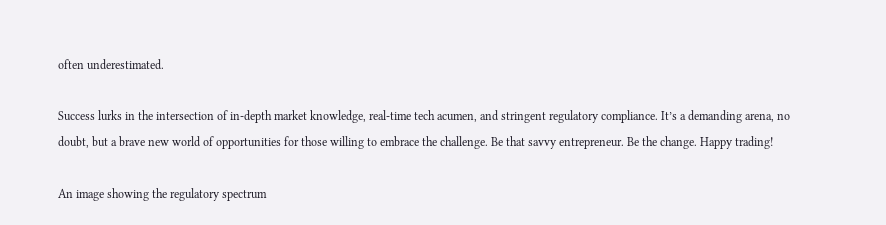often underestimated.

Success lurks in the intersection of in-depth market knowledge, real-time tech acumen, and stringent regulatory compliance. It’s a demanding arena, no doubt, but a brave new world of opportunities for those willing to embrace the challenge. Be that savvy entrepreneur. Be the change. Happy trading!

An image showing the regulatory spectrum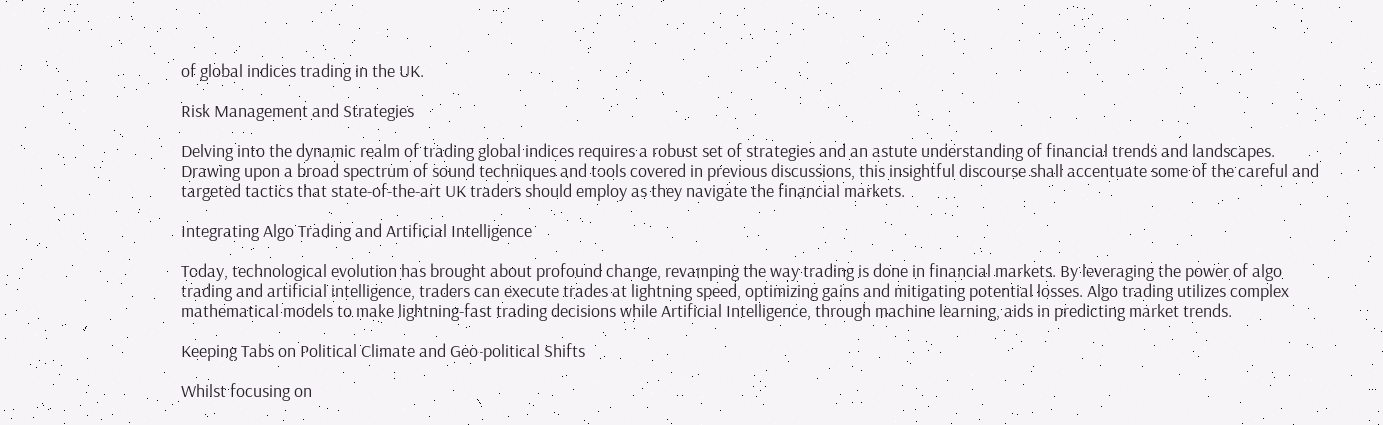of global indices trading in the UK.

Risk Management and Strategies

Delving into the dynamic realm of trading global indices requires a robust set of strategies and an astute understanding of financial trends and landscapes. Drawing upon a broad spectrum of sound techniques and tools covered in previous discussions, this insightful discourse shall accentuate some of the careful and targeted tactics that state-of-the-art UK traders should employ as they navigate the financial markets.

Integrating Algo Trading and Artificial Intelligence

Today, technological evolution has brought about profound change, revamping the way trading is done in financial markets. By leveraging the power of algo trading and artificial intelligence, traders can execute trades at lightning speed, optimizing gains and mitigating potential losses. Algo trading utilizes complex mathematical models to make lightning-fast trading decisions while Artificial Intelligence, through machine learning, aids in predicting market trends.

Keeping Tabs on Political Climate and Geo-political Shifts

Whilst focusing on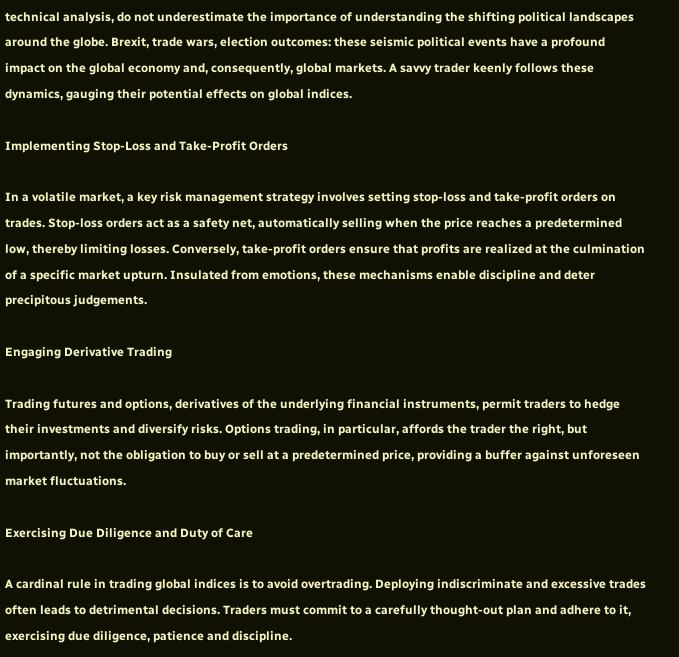technical analysis, do not underestimate the importance of understanding the shifting political landscapes around the globe. Brexit, trade wars, election outcomes: these seismic political events have a profound impact on the global economy and, consequently, global markets. A savvy trader keenly follows these dynamics, gauging their potential effects on global indices.

Implementing Stop-Loss and Take-Profit Orders

In a volatile market, a key risk management strategy involves setting stop-loss and take-profit orders on trades. Stop-loss orders act as a safety net, automatically selling when the price reaches a predetermined low, thereby limiting losses. Conversely, take-profit orders ensure that profits are realized at the culmination of a specific market upturn. Insulated from emotions, these mechanisms enable discipline and deter precipitous judgements.

Engaging Derivative Trading

Trading futures and options, derivatives of the underlying financial instruments, permit traders to hedge their investments and diversify risks. Options trading, in particular, affords the trader the right, but importantly, not the obligation to buy or sell at a predetermined price, providing a buffer against unforeseen market fluctuations.

Exercising Due Diligence and Duty of Care

A cardinal rule in trading global indices is to avoid overtrading. Deploying indiscriminate and excessive trades often leads to detrimental decisions. Traders must commit to a carefully thought-out plan and adhere to it, exercising due diligence, patience and discipline.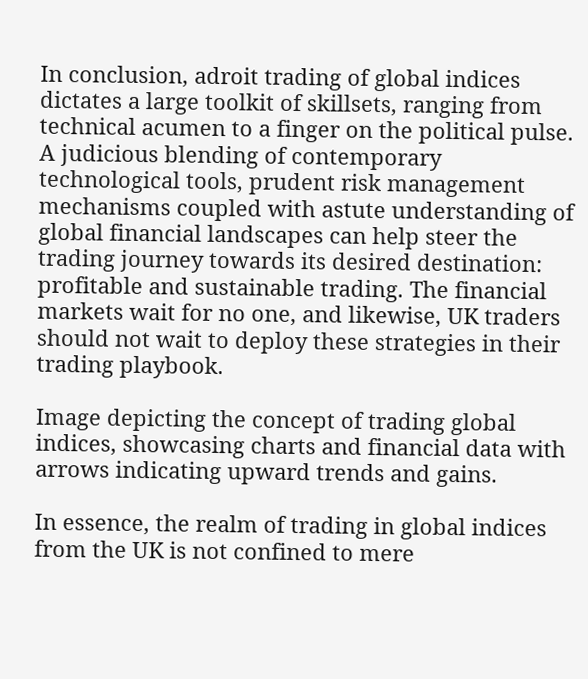In conclusion, adroit trading of global indices dictates a large toolkit of skillsets, ranging from technical acumen to a finger on the political pulse. A judicious blending of contemporary technological tools, prudent risk management mechanisms coupled with astute understanding of global financial landscapes can help steer the trading journey towards its desired destination: profitable and sustainable trading. The financial markets wait for no one, and likewise, UK traders should not wait to deploy these strategies in their trading playbook.

Image depicting the concept of trading global indices, showcasing charts and financial data with arrows indicating upward trends and gains.

In essence, the realm of trading in global indices from the UK is not confined to mere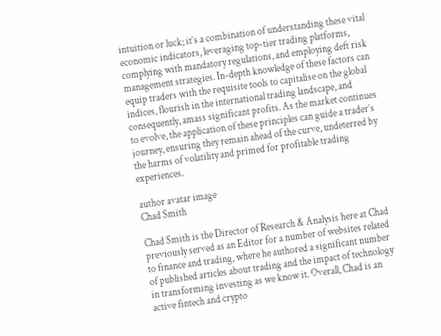intuition or luck; it’s a combination of understanding these vital economic indicators, leveraging top-tier trading platforms, complying with mandatory regulations, and employing deft risk management strategies. In-depth knowledge of these factors can equip traders with the requisite tools to capitalise on the global indices, flourish in the international trading landscape, and consequently, amass significant profits. As the market continues to evolve, the application of these principles can guide a trader’s journey, ensuring they remain ahead of the curve, undeterred by the harms of volatility and primed for profitable trading experiences.

author avatar image
Chad Smith

Chad Smith is the Director of Research & Analysis here at Chad previously served as an Editor for a number of websites related to finance and trading, where he authored a significant number of published articles about trading and the impact of technology in transforming investing as we know it. Overall, Chad is an active fintech and crypto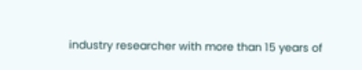industry researcher with more than 15 years of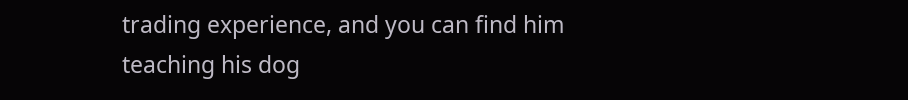trading experience, and you can find him teaching his dog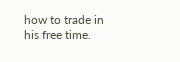how to trade in his free time.